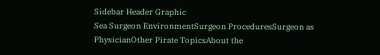Sidebar Header Graphic
Sea Surgeon EnvironmentSurgeon ProceduresSurgeon as PhysicianOther Pirate TopicsAbout the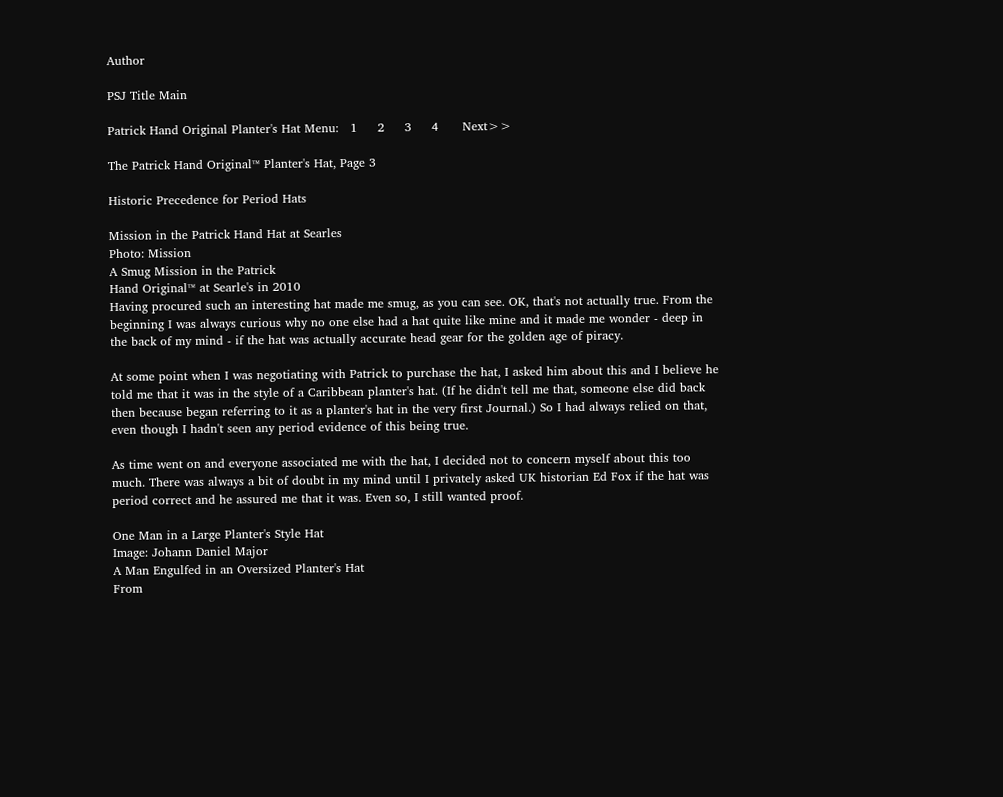Author

PSJ Title Main

Patrick Hand Original Planter's Hat Menu:   1     2     3     4      Next>>

The Patrick Hand Original™ Planter's Hat, Page 3

Historic Precedence for Period Hats

Mission in the Patrick Hand Hat at Searles
Photo: Mission
A Smug Mission in the Patrick
Hand Original™ at Searle's in 2010
Having procured such an interesting hat made me smug, as you can see. OK, that's not actually true. From the beginning I was always curious why no one else had a hat quite like mine and it made me wonder - deep in the back of my mind - if the hat was actually accurate head gear for the golden age of piracy.

At some point when I was negotiating with Patrick to purchase the hat, I asked him about this and I believe he told me that it was in the style of a Caribbean planter's hat. (If he didn't tell me that, someone else did back then because began referring to it as a planter's hat in the very first Journal.) So I had always relied on that, even though I hadn't seen any period evidence of this being true.

As time went on and everyone associated me with the hat, I decided not to concern myself about this too much. There was always a bit of doubt in my mind until I privately asked UK historian Ed Fox if the hat was period correct and he assured me that it was. Even so, I still wanted proof.

One Man in a Large Planter's Style Hat
Image: Johann Daniel Major
A Man Engulfed in an Oversized Planter's Hat
From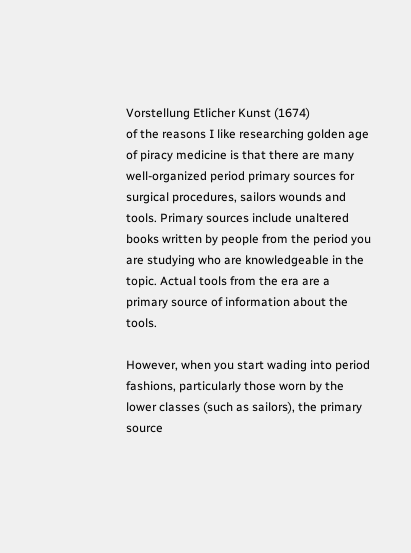Vorstellung Etlicher Kunst (1674)
of the reasons I like researching golden age of piracy medicine is that there are many well-organized period primary sources for surgical procedures, sailors wounds and tools. Primary sources include unaltered books written by people from the period you are studying who are knowledgeable in the topic. Actual tools from the era are a primary source of information about the tools.

However, when you start wading into period fashions, particularly those worn by the lower classes (such as sailors), the primary source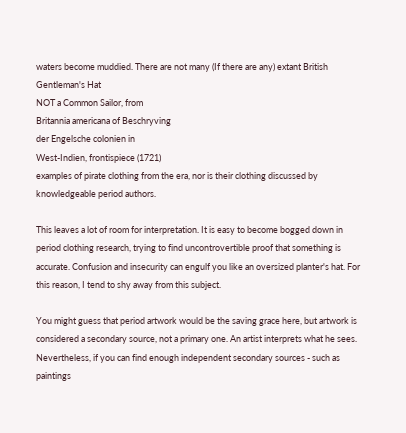waters become muddied. There are not many (If there are any) extant British Gentleman's Hat
NOT a Common Sailor, from
Britannia americana of Beschryving
der Engelsche colonien in
West-Indien, frontispiece (1721)
examples of pirate clothing from the era, nor is their clothing discussed by knowledgeable period authors.

This leaves a lot of room for interpretation. It is easy to become bogged down in period clothing research, trying to find uncontrovertible proof that something is accurate. Confusion and insecurity can engulf you like an oversized planter's hat. For this reason, I tend to shy away from this subject.

You might guess that period artwork would be the saving grace here, but artwork is considered a secondary source, not a primary one. An artist interprets what he sees. Nevertheless, if you can find enough independent secondary sources - such as paintings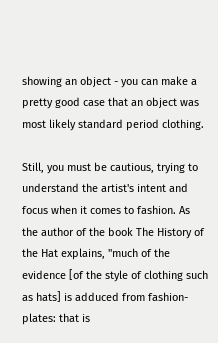showing an object - you can make a pretty good case that an object was most likely standard period clothing.

Still, you must be cautious, trying to understand the artist's intent and focus when it comes to fashion. As the author of the book The History of the Hat explains, "much of the evidence [of the style of clothing such as hats] is adduced from fashion-plates: that is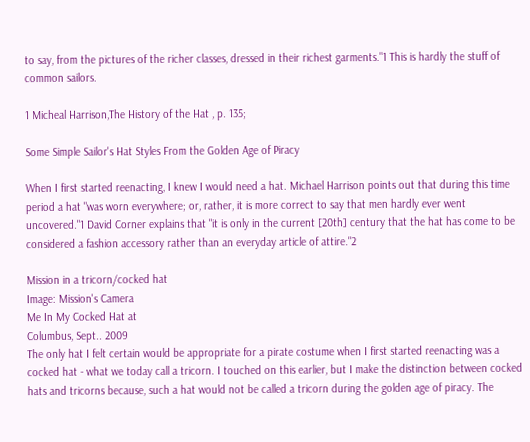to say, from the pictures of the richer classes, dressed in their richest garments."1 This is hardly the stuff of common sailors.

1 Micheal Harrison,The History of the Hat , p. 135;

Some Simple Sailor's Hat Styles From the Golden Age of Piracy

When I first started reenacting, I knew I would need a hat. Michael Harrison points out that during this time period a hat "was worn everywhere; or, rather, it is more correct to say that men hardly ever went uncovered."1 David Corner explains that "it is only in the current [20th] century that the hat has come to be considered a fashion accessory rather than an everyday article of attire."2

Mission in a tricorn/cocked hat
Image: Mission's Camera
Me In My Cocked Hat at
Columbus, Sept.. 2009
The only hat I felt certain would be appropriate for a pirate costume when I first started reenacting was a cocked hat - what we today call a tricorn. I touched on this earlier, but I make the distinction between cocked hats and tricorns because, such a hat would not be called a tricorn during the golden age of piracy. The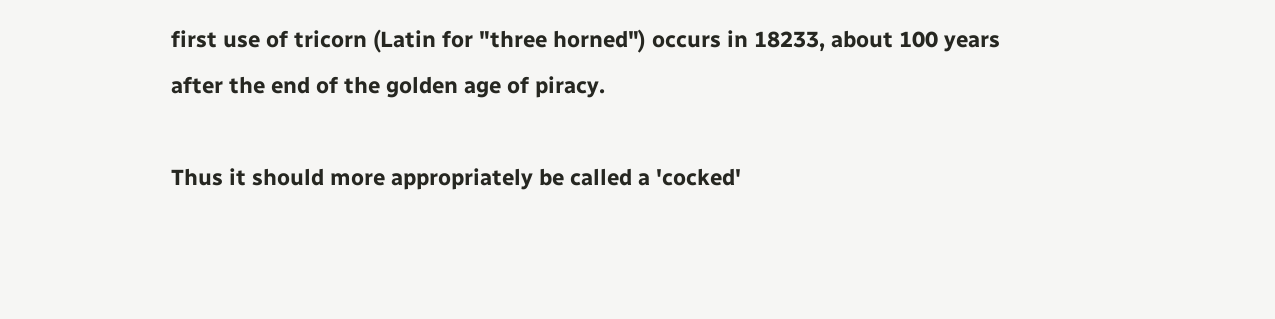first use of tricorn (Latin for "three horned") occurs in 18233, about 100 years after the end of the golden age of piracy.

Thus it should more appropriately be called a 'cocked'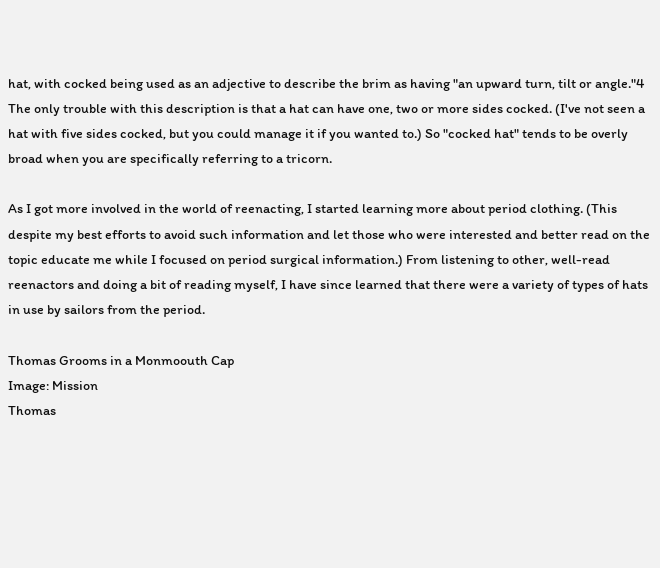hat, with cocked being used as an adjective to describe the brim as having "an upward turn, tilt or angle."4 The only trouble with this description is that a hat can have one, two or more sides cocked. (I've not seen a hat with five sides cocked, but you could manage it if you wanted to.) So "cocked hat" tends to be overly broad when you are specifically referring to a tricorn.

As I got more involved in the world of reenacting, I started learning more about period clothing. (This despite my best efforts to avoid such information and let those who were interested and better read on the topic educate me while I focused on period surgical information.) From listening to other, well-read reenactors and doing a bit of reading myself, I have since learned that there were a variety of types of hats in use by sailors from the period.

Thomas Grooms in a Monmoouth Cap
Image: Mission
Thomas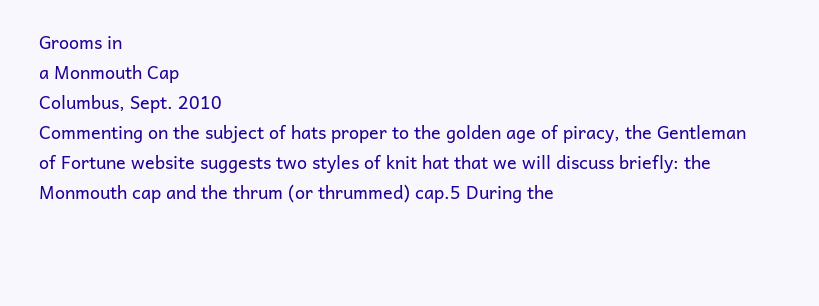Grooms in
a Monmouth Cap
Columbus, Sept. 2010
Commenting on the subject of hats proper to the golden age of piracy, the Gentleman of Fortune website suggests two styles of knit hat that we will discuss briefly: the Monmouth cap and the thrum (or thrummed) cap.5 During the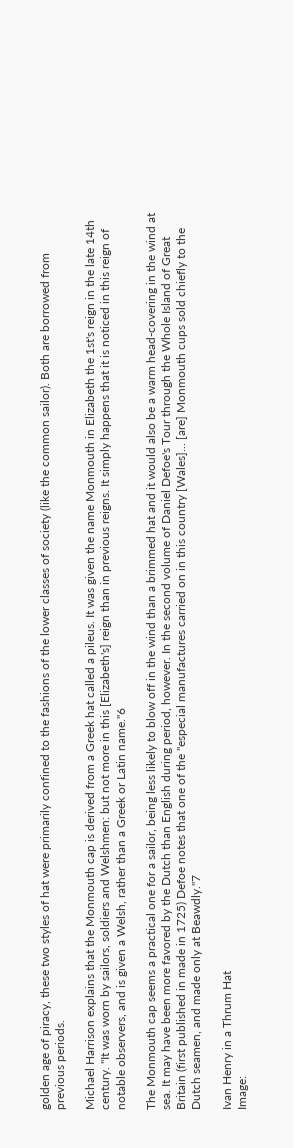golden age of piracy, these two styles of hat were primarily confined to the fashions of the lower classes of society (like the common sailor). Both are borrowed from previous periods.

Michael Harrison explains that the Monmouth cap is derived from a Greek hat called a pileus. It was given the name Monmouth in Elizabeth the 1st's reign in the late 14th century. "It was worn by sailors, soldiers and Welshmen: but not more in this [Elizabeth's] reign than in previous reigns. It simply happens that it is noticed in this reign of notable observers, and is given a Welsh, rather than a Greek or Latin name."6

The Monmouth cap seems a practical one for a sailor, being less likely to blow off in the wind than a brimmed hat and it would also be a warm head-covering in the wind at sea. It may have been more favored by the Dutch than English during period, however. In the second volume of Daniel Defoe's Tour through the Whole Island of Great Britain (first published in made in 1725) Defoe notes that one of the "especial manufactures carried on in this country [Wales]... [are] Monmouth cups sold chiefly to the Dutch seamen, and made only at Beawdly."7

Ivan Henry in a Thrum Hat
Image: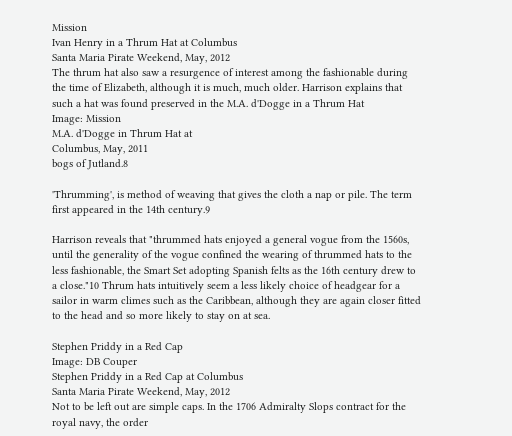Mission
Ivan Henry in a Thrum Hat at Columbus
Santa Maria Pirate Weekend, May, 2012
The thrum hat also saw a resurgence of interest among the fashionable during the time of Elizabeth, although it is much, much older. Harrison explains that such a hat was found preserved in the M.A. d'Dogge in a Thrum Hat
Image: Mission
M.A. d'Dogge in Thrum Hat at
Columbus, May, 2011
bogs of Jutland.8

'Thrumming', is method of weaving that gives the cloth a nap or pile. The term first appeared in the 14th century.9

Harrison reveals that "thrummed hats enjoyed a general vogue from the 1560s, until the generality of the vogue confined the wearing of thrummed hats to the less fashionable, the Smart Set adopting Spanish felts as the 16th century drew to a close."10 Thrum hats intuitively seem a less likely choice of headgear for a sailor in warm climes such as the Caribbean, although they are again closer fitted to the head and so more likely to stay on at sea.

Stephen Priddy in a Red Cap
Image: DB Couper
Stephen Priddy in a Red Cap at Columbus
Santa Maria Pirate Weekend, May, 2012
Not to be left out are simple caps. In the 1706 Admiralty Slops contract for the royal navy, the order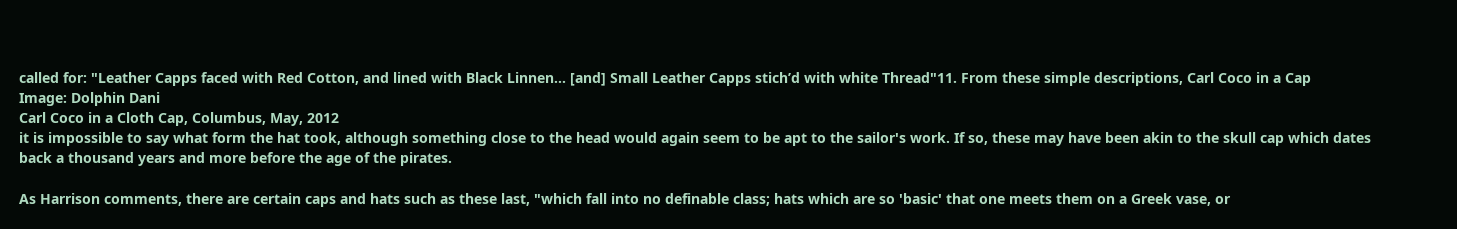called for: "Leather Capps faced with Red Cotton, and lined with Black Linnen... [and] Small Leather Capps stich’d with white Thread"11. From these simple descriptions, Carl Coco in a Cap
Image: Dolphin Dani
Carl Coco in a Cloth Cap, Columbus, May, 2012
it is impossible to say what form the hat took, although something close to the head would again seem to be apt to the sailor's work. If so, these may have been akin to the skull cap which dates back a thousand years and more before the age of the pirates.

As Harrison comments, there are certain caps and hats such as these last, "which fall into no definable class; hats which are so 'basic' that one meets them on a Greek vase, or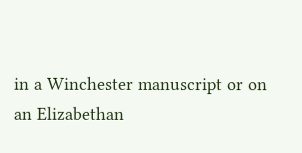in a Winchester manuscript or on an Elizabethan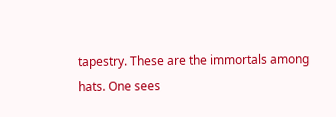tapestry. These are the immortals among hats. One sees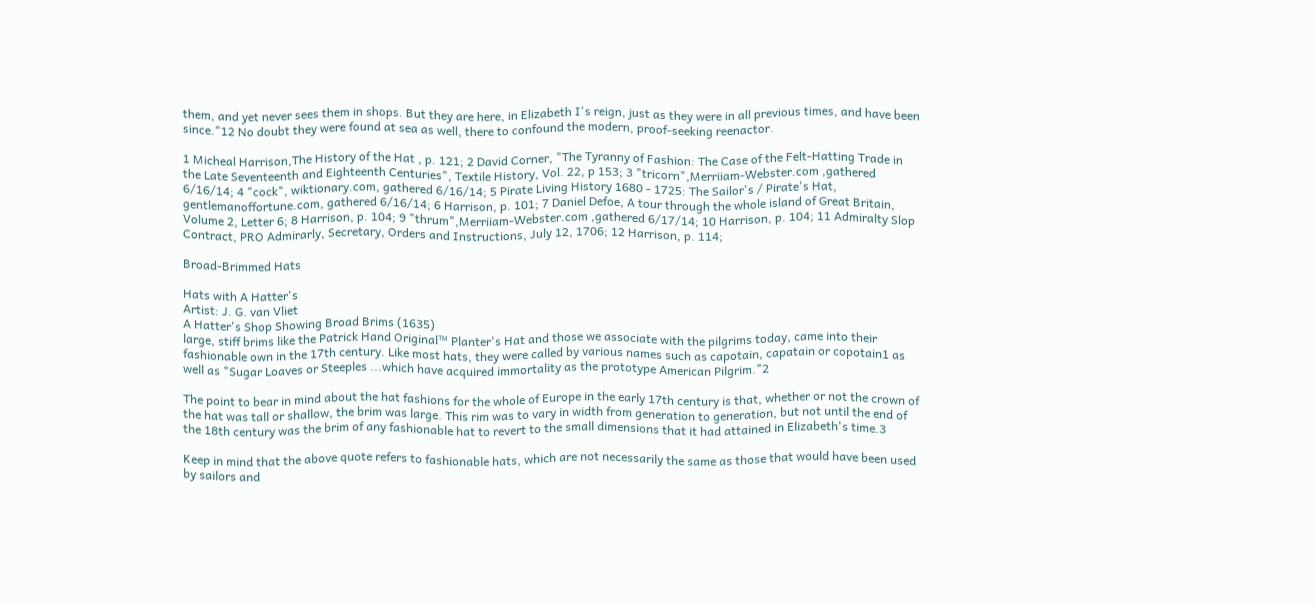them, and yet never sees them in shops. But they are here, in Elizabeth I's reign, just as they were in all previous times, and have been since."12 No doubt they were found at sea as well, there to confound the modern, proof-seeking reenactor.

1 Micheal Harrison,The History of the Hat , p. 121; 2 David Corner, "The Tyranny of Fashion: The Case of the Felt-Hatting Trade in the Late Seventeenth and Eighteenth Centuries", Textile History, Vol. 22, p 153; 3 "tricorn",Merriiam-Webster.com ,gathered 6/16/14; 4 "cock", wiktionary.com, gathered 6/16/14; 5 Pirate Living History 1680 - 1725: The Sailor's / Pirate's Hat, gentlemanoffortune.com, gathered 6/16/14; 6 Harrison, p. 101; 7 Daniel Defoe, A tour through the whole island of Great Britain, Volume 2, Letter 6; 8 Harrison, p. 104; 9 "thrum",Merriiam-Webster.com ,gathered 6/17/14; 10 Harrison, p. 104; 11 Admiralty Slop Contract, PRO Admirarly, Secretary, Orders and Instructions, July 12, 1706; 12 Harrison, p. 114;

Broad-Brimmed Hats

Hats with A Hatter's
Artist: J. G. van Vliet
A Hatter's Shop Showing Broad Brims (1635)
large, stiff brims like the Patrick Hand Original™ Planter's Hat and those we associate with the pilgrims today, came into their fashionable own in the 17th century. Like most hats, they were called by various names such as capotain, capatain or copotain1 as well as "Sugar Loaves or Steeples ...which have acquired immortality as the prototype American Pilgrim."2

The point to bear in mind about the hat fashions for the whole of Europe in the early 17th century is that, whether or not the crown of the hat was tall or shallow, the brim was large. This rim was to vary in width from generation to generation, but not until the end of the 18th century was the brim of any fashionable hat to revert to the small dimensions that it had attained in Elizabeth's time.3

Keep in mind that the above quote refers to fashionable hats, which are not necessarily the same as those that would have been used by sailors and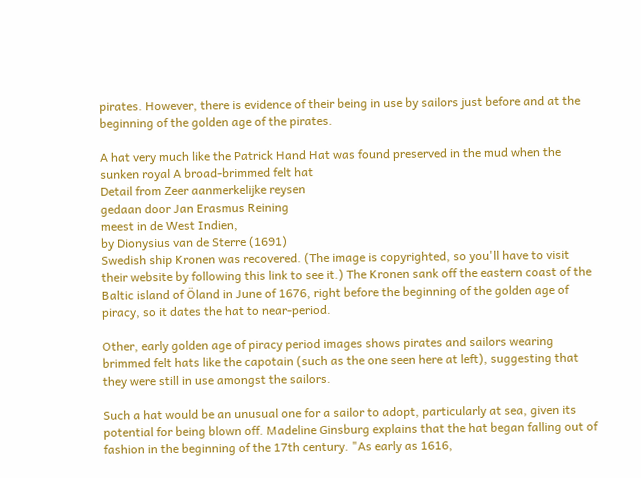pirates. However, there is evidence of their being in use by sailors just before and at the beginning of the golden age of the pirates.

A hat very much like the Patrick Hand Hat was found preserved in the mud when the sunken royal A broad-brimmed felt hat
Detail from Zeer aanmerkelijke reysen
gedaan door Jan Erasmus Reining
meest in de West Indien,
by Dionysius van de Sterre (1691)
Swedish ship Kronen was recovered. (The image is copyrighted, so you'll have to visit their website by following this link to see it.) The Kronen sank off the eastern coast of the Baltic island of Öland in June of 1676, right before the beginning of the golden age of piracy, so it dates the hat to near-period.

Other, early golden age of piracy period images shows pirates and sailors wearing brimmed felt hats like the capotain (such as the one seen here at left), suggesting that they were still in use amongst the sailors.

Such a hat would be an unusual one for a sailor to adopt, particularly at sea, given its potential for being blown off. Madeline Ginsburg explains that the hat began falling out of fashion in the beginning of the 17th century. "As early as 1616,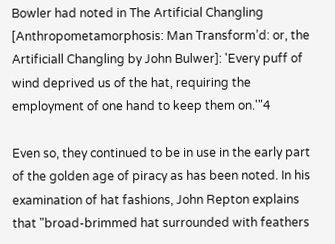Bowler had noted in The Artificial Changling [Anthropometamorphosis: Man Transform’d: or, the Artificiall Changling by John Bulwer]: 'Every puff of wind deprived us of the hat, requiring the employment of one hand to keep them on.'"4

Even so, they continued to be in use in the early part of the golden age of piracy as has been noted. In his examination of hat fashions, John Repton explains that "broad-brimmed hat surrounded with feathers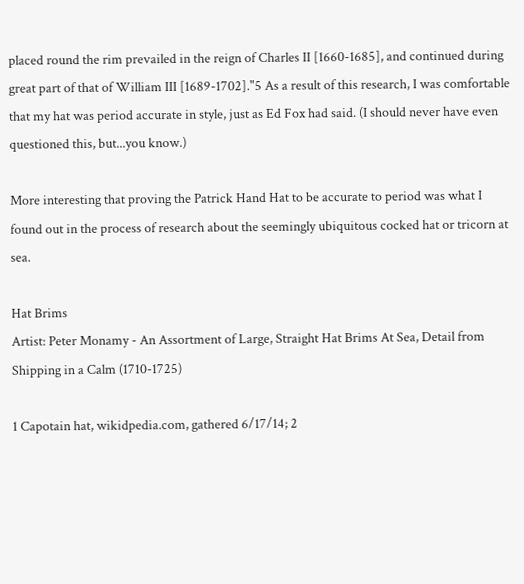placed round the rim prevailed in the reign of Charles II [1660-1685], and continued during great part of that of William III [1689-1702]."5 As a result of this research, I was comfortable that my hat was period accurate in style, just as Ed Fox had said. (I should never have even questioned this, but...you know.)

More interesting that proving the Patrick Hand Hat to be accurate to period was what I found out in the process of research about the seemingly ubiquitous cocked hat or tricorn at sea.

Hat Brims
Artist: Peter Monamy - An Assortment of Large, Straight Hat Brims At Sea, Detail from Shipping in a Calm (1710-1725)

1 Capotain hat, wikidpedia.com, gathered 6/17/14; 2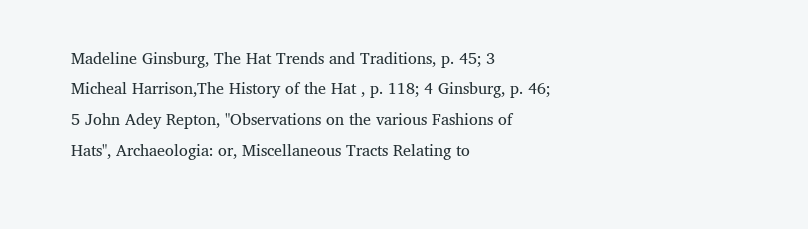Madeline Ginsburg, The Hat Trends and Traditions, p. 45; 3 Micheal Harrison,The History of the Hat , p. 118; 4 Ginsburg, p. 46; 5 John Adey Repton, "Observations on the various Fashions of Hats", Archaeologia: or, Miscellaneous Tracts Relating to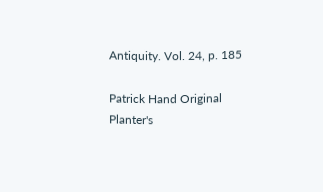Antiquity. Vol. 24, p. 185

Patrick Hand Original Planter's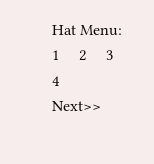Hat Menu:   1     2     3     4      Next>>